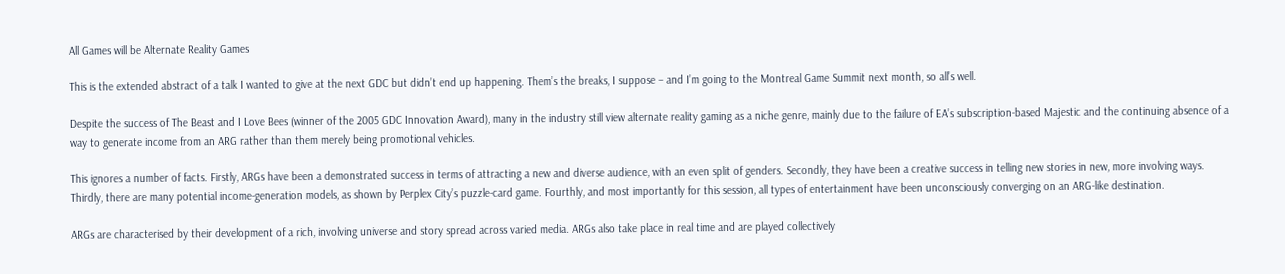All Games will be Alternate Reality Games

This is the extended abstract of a talk I wanted to give at the next GDC but didn’t end up happening. Them’s the breaks, I suppose – and I’m going to the Montreal Game Summit next month, so all’s well.

Despite the success of The Beast and I Love Bees (winner of the 2005 GDC Innovation Award), many in the industry still view alternate reality gaming as a niche genre, mainly due to the failure of EA’s subscription-based Majestic and the continuing absence of a way to generate income from an ARG rather than them merely being promotional vehicles.

This ignores a number of facts. Firstly, ARGs have been a demonstrated success in terms of attracting a new and diverse audience, with an even split of genders. Secondly, they have been a creative success in telling new stories in new, more involving ways. Thirdly, there are many potential income-generation models, as shown by Perplex City’s puzzle-card game. Fourthly, and most importantly for this session, all types of entertainment have been unconsciously converging on an ARG-like destination.

ARGs are characterised by their development of a rich, involving universe and story spread across varied media. ARGs also take place in real time and are played collectively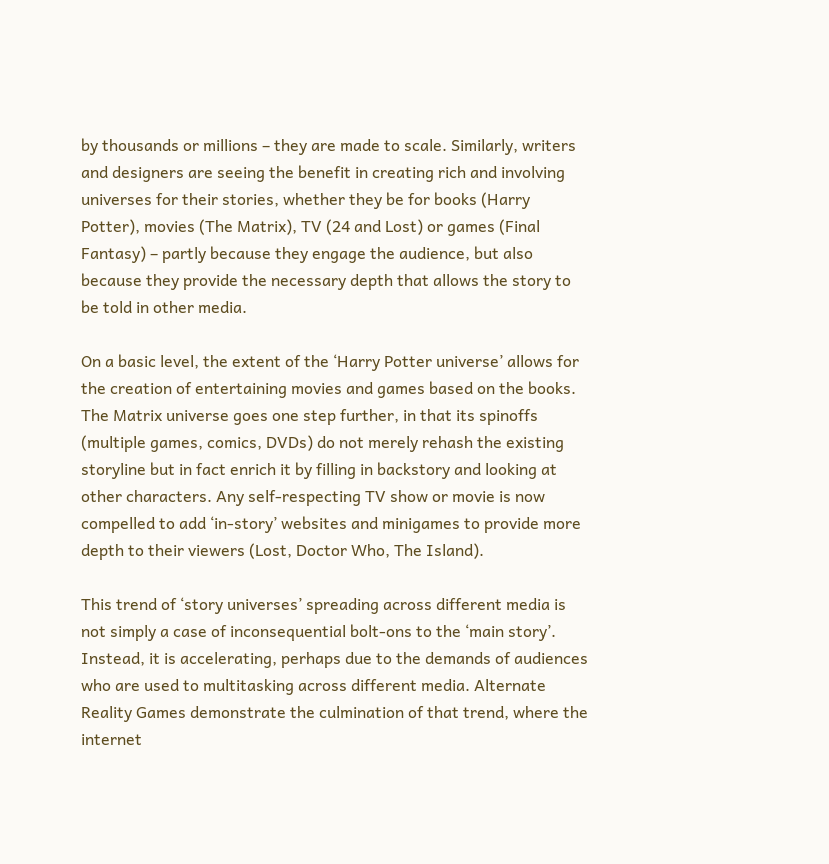by thousands or millions – they are made to scale. Similarly, writers and designers are seeing the benefit in creating rich and involving universes for their stories, whether they be for books (Harry Potter), movies (The Matrix), TV (24 and Lost) or games (Final Fantasy) – partly because they engage the audience, but also because they provide the necessary depth that allows the story to be told in other media.

On a basic level, the extent of the ‘Harry Potter universe’ allows for the creation of entertaining movies and games based on the books. The Matrix universe goes one step further, in that its spinoffs (multiple games, comics, DVDs) do not merely rehash the existing storyline but in fact enrich it by filling in backstory and looking at other characters. Any self-respecting TV show or movie is now compelled to add ‘in-story’ websites and minigames to provide more depth to their viewers (Lost, Doctor Who, The Island).

This trend of ‘story universes’ spreading across different media is not simply a case of inconsequential bolt-ons to the ‘main story’. Instead, it is accelerating, perhaps due to the demands of audiences who are used to multitasking across different media. Alternate Reality Games demonstrate the culmination of that trend, where the internet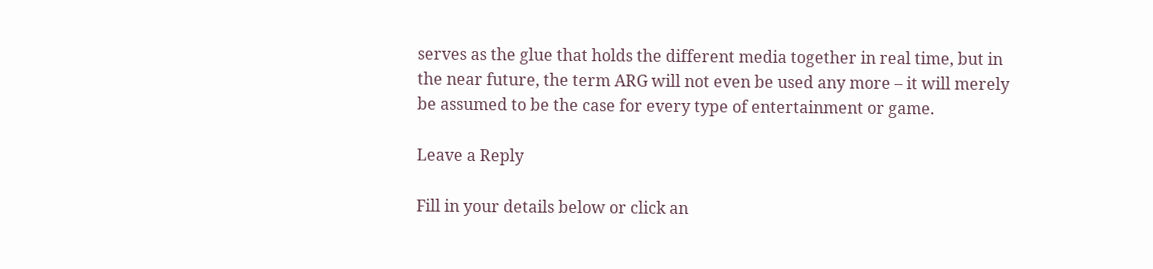serves as the glue that holds the different media together in real time, but in the near future, the term ARG will not even be used any more – it will merely be assumed to be the case for every type of entertainment or game.

Leave a Reply

Fill in your details below or click an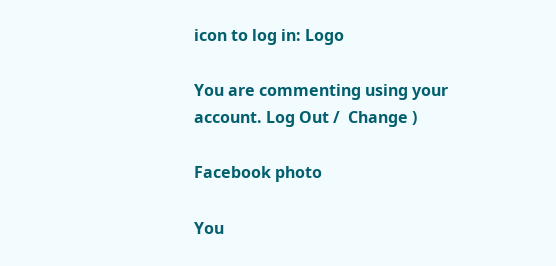icon to log in: Logo

You are commenting using your account. Log Out /  Change )

Facebook photo

You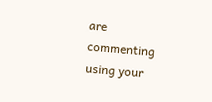are commenting using your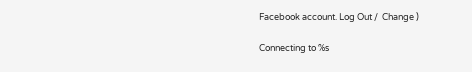Facebook account. Log Out /  Change )

Connecting to %s